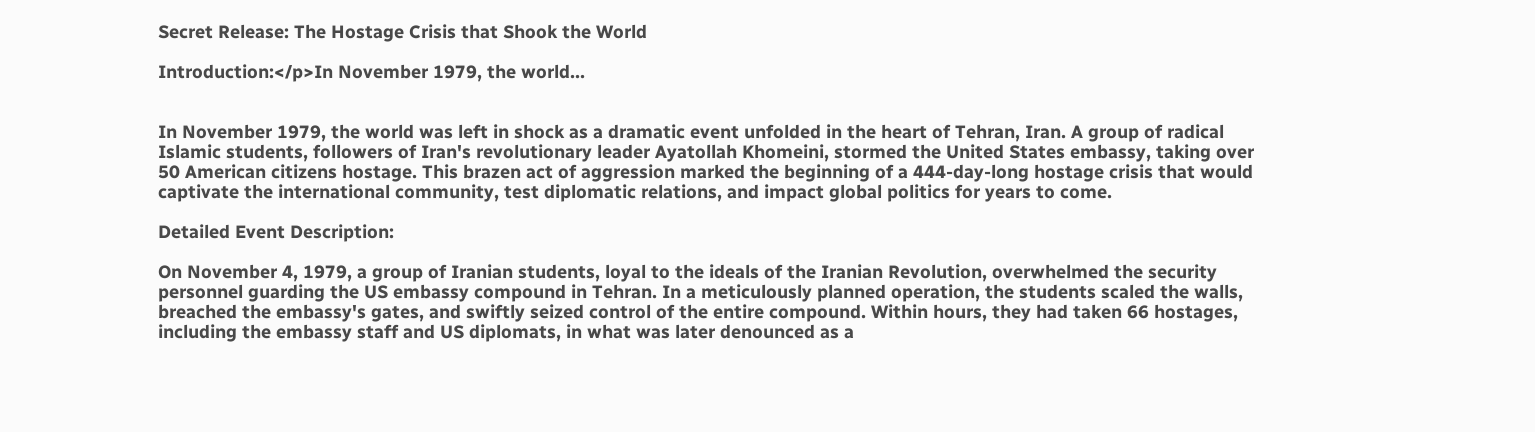Secret Release: The Hostage Crisis that Shook the World

Introduction:</p>In November 1979, the world...


In November 1979, the world was left in shock as a dramatic event unfolded in the heart of Tehran, Iran. A group of radical Islamic students, followers of Iran's revolutionary leader Ayatollah Khomeini, stormed the United States embassy, taking over 50 American citizens hostage. This brazen act of aggression marked the beginning of a 444-day-long hostage crisis that would captivate the international community, test diplomatic relations, and impact global politics for years to come.

Detailed Event Description:

On November 4, 1979, a group of Iranian students, loyal to the ideals of the Iranian Revolution, overwhelmed the security personnel guarding the US embassy compound in Tehran. In a meticulously planned operation, the students scaled the walls, breached the embassy's gates, and swiftly seized control of the entire compound. Within hours, they had taken 66 hostages, including the embassy staff and US diplomats, in what was later denounced as a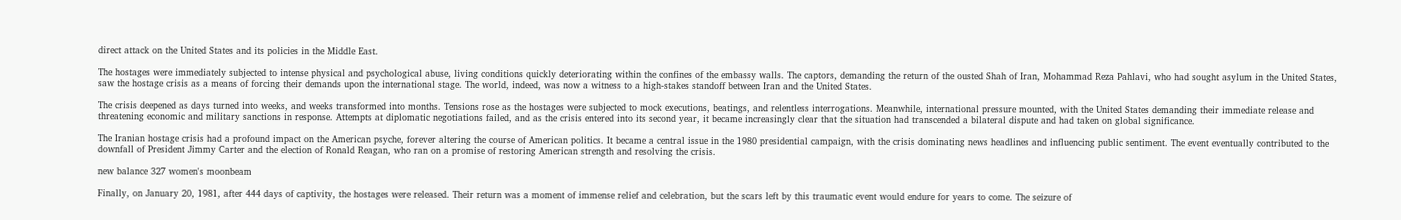direct attack on the United States and its policies in the Middle East.

The hostages were immediately subjected to intense physical and psychological abuse, living conditions quickly deteriorating within the confines of the embassy walls. The captors, demanding the return of the ousted Shah of Iran, Mohammad Reza Pahlavi, who had sought asylum in the United States, saw the hostage crisis as a means of forcing their demands upon the international stage. The world, indeed, was now a witness to a high-stakes standoff between Iran and the United States.

The crisis deepened as days turned into weeks, and weeks transformed into months. Tensions rose as the hostages were subjected to mock executions, beatings, and relentless interrogations. Meanwhile, international pressure mounted, with the United States demanding their immediate release and threatening economic and military sanctions in response. Attempts at diplomatic negotiations failed, and as the crisis entered into its second year, it became increasingly clear that the situation had transcended a bilateral dispute and had taken on global significance.

The Iranian hostage crisis had a profound impact on the American psyche, forever altering the course of American politics. It became a central issue in the 1980 presidential campaign, with the crisis dominating news headlines and influencing public sentiment. The event eventually contributed to the downfall of President Jimmy Carter and the election of Ronald Reagan, who ran on a promise of restoring American strength and resolving the crisis.

new balance 327 women's moonbeam

Finally, on January 20, 1981, after 444 days of captivity, the hostages were released. Their return was a moment of immense relief and celebration, but the scars left by this traumatic event would endure for years to come. The seizure of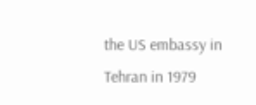the US embassy in Tehran in 1979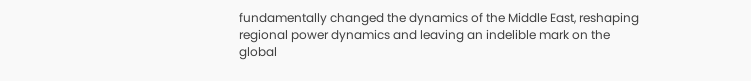fundamentally changed the dynamics of the Middle East, reshaping regional power dynamics and leaving an indelible mark on the global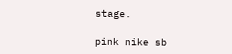stage.

pink nike sb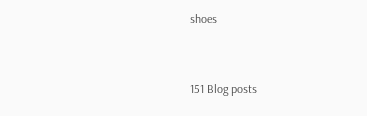shoes


151 Blog posts